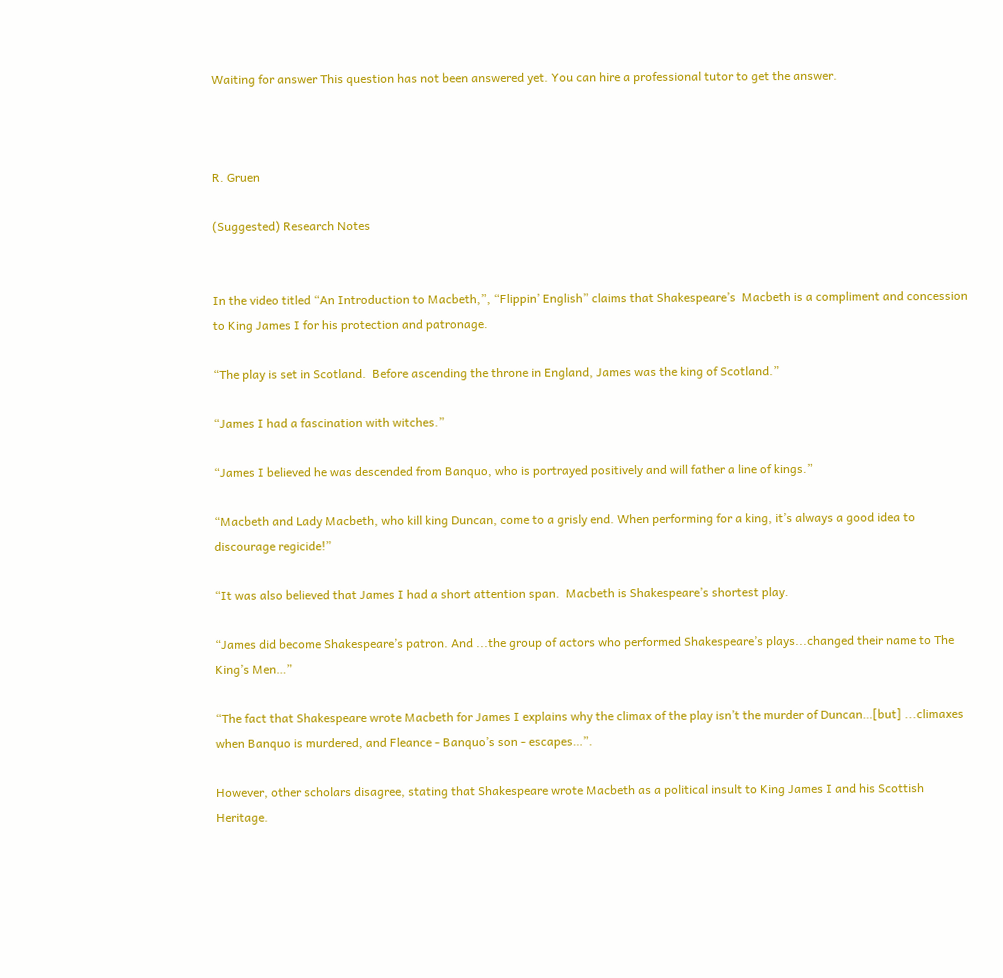Waiting for answer This question has not been answered yet. You can hire a professional tutor to get the answer.



R. Gruen

(Suggested) Research Notes


In the video titled “An Introduction to Macbeth,”, “Flippin’ English” claims that Shakespeare’s  Macbeth is a compliment and concession to King James I for his protection and patronage.

“The play is set in Scotland.  Before ascending the throne in England, James was the king of Scotland.”

“James I had a fascination with witches.”

“James I believed he was descended from Banquo, who is portrayed positively and will father a line of kings.”

“Macbeth and Lady Macbeth, who kill king Duncan, come to a grisly end. When performing for a king, it’s always a good idea to discourage regicide!”

“It was also believed that James I had a short attention span.  Macbeth is Shakespeare’s shortest play.

“James did become Shakespeare’s patron. And ...the group of actors who performed Shakespeare’s plays...changed their name to The King’s Men…”

“The fact that Shakespeare wrote Macbeth for James I explains why the climax of the play isn’t the murder of Duncan…[but] ...climaxes when Banquo is murdered, and Fleance - Banquo’s son - escapes…”.

However, other scholars disagree, stating that Shakespeare wrote Macbeth as a political insult to King James I and his Scottish Heritage.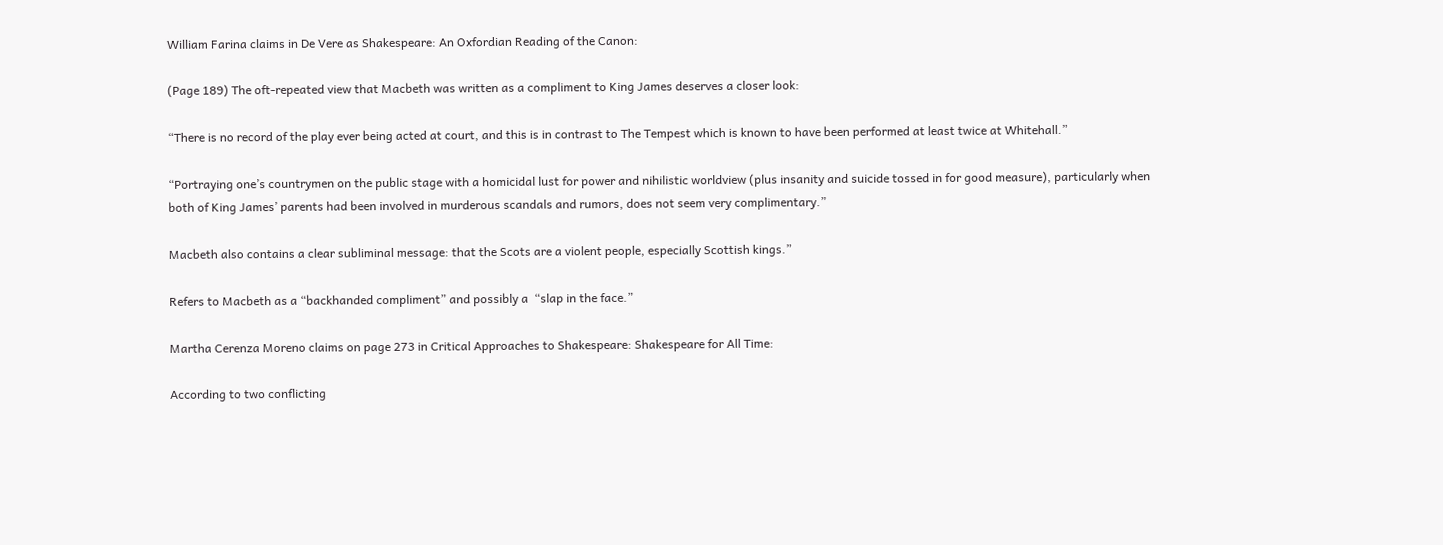William Farina claims in De Vere as Shakespeare: An Oxfordian Reading of the Canon:

(Page 189) The oft-repeated view that Macbeth was written as a compliment to King James deserves a closer look:

“There is no record of the play ever being acted at court, and this is in contrast to The Tempest which is known to have been performed at least twice at Whitehall.”

“Portraying one’s countrymen on the public stage with a homicidal lust for power and nihilistic worldview (plus insanity and suicide tossed in for good measure), particularly when both of King James’ parents had been involved in murderous scandals and rumors, does not seem very complimentary.”

Macbeth also contains a clear subliminal message: that the Scots are a violent people, especially Scottish kings.”

Refers to Macbeth as a “backhanded compliment” and possibly a  “slap in the face.”

Martha Cerenza Moreno claims on page 273 in Critical Approaches to Shakespeare: Shakespeare for All Time:

According to two conflicting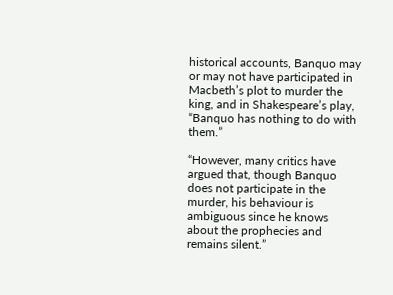historical accounts, Banquo may or may not have participated in Macbeth’s plot to murder the king, and in Shakespeare’s play, “Banquo has nothing to do with them.”

“However, many critics have argued that, though Banquo does not participate in the murder, his behaviour is ambiguous since he knows about the prophecies and remains silent.”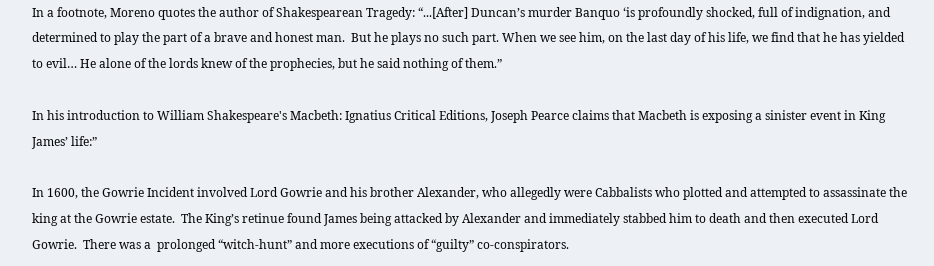In a footnote, Moreno quotes the author of Shakespearean Tragedy: “...[After] Duncan’s murder Banquo ‘is profoundly shocked, full of indignation, and determined to play the part of a brave and honest man.  But he plays no such part. When we see him, on the last day of his life, we find that he has yielded to evil… He alone of the lords knew of the prophecies, but he said nothing of them.”

In his introduction to William Shakespeare's Macbeth: Ignatius Critical Editions, Joseph Pearce claims that Macbeth is exposing a sinister event in King James’ life:”

In 1600, the Gowrie Incident involved Lord Gowrie and his brother Alexander, who allegedly were Cabbalists who plotted and attempted to assassinate the king at the Gowrie estate.  The King’s retinue found James being attacked by Alexander and immediately stabbed him to death and then executed Lord Gowrie.  There was a  prolonged “witch-hunt” and more executions of “guilty” co-conspirators.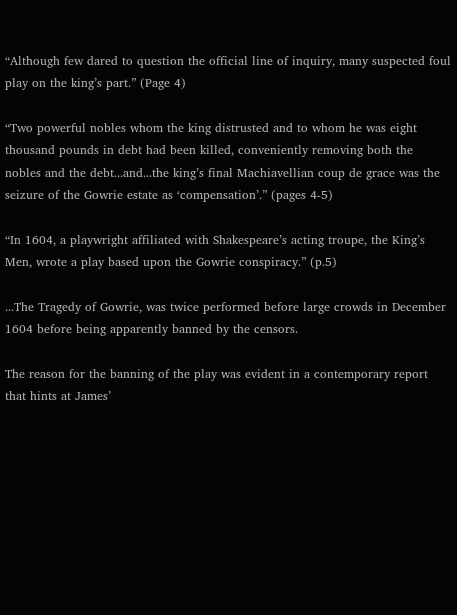“Although few dared to question the official line of inquiry, many suspected foul play on the king’s part.” (Page 4)

“Two powerful nobles whom the king distrusted and to whom he was eight thousand pounds in debt had been killed, conveniently removing both the nobles and the debt...and...the king’s final Machiavellian coup de grace was the seizure of the Gowrie estate as ‘compensation’.” (pages 4-5)

“In 1604, a playwright affiliated with Shakespeare’s acting troupe, the King’s Men, wrote a play based upon the Gowrie conspiracy.” (p.5)

...The Tragedy of Gowrie, was twice performed before large crowds in December 1604 before being apparently banned by the censors.

The reason for the banning of the play was evident in a contemporary report that hints at James’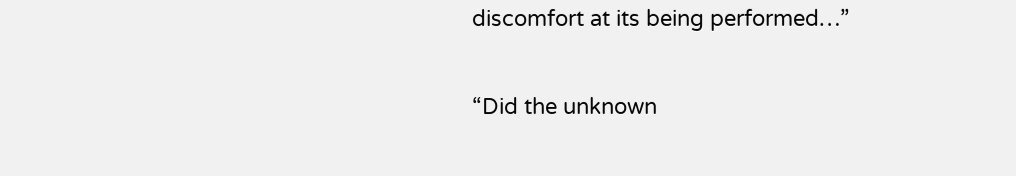discomfort at its being performed…”

“Did the unknown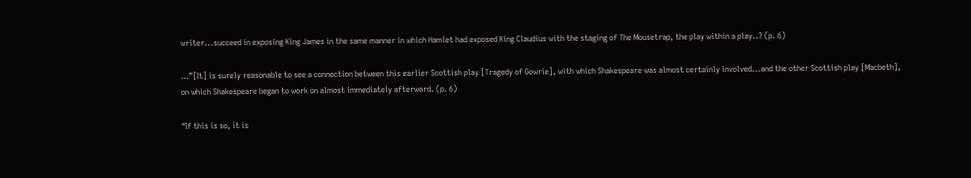writer...succeed in exposing King James in the same manner in which Hamlet had exposed King Claudius with the staging of The Mousetrap, the play within a play..? (p. 6)

…”[It] is surely reasonable to see a connection between this earlier Scottish play [Tragedy of Gowrie], with which Shakespeare was almost certainly involved...and the other Scottish play [Macbeth], on which Shakespeare began to work on almost immediately afterward. (p. 6)

“If this is so, it is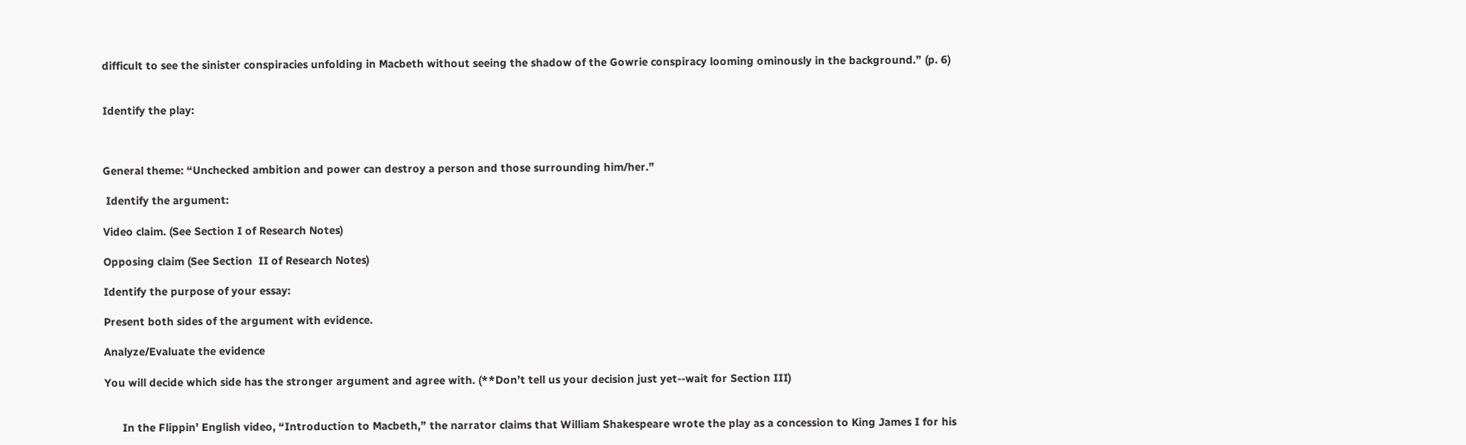difficult to see the sinister conspiracies unfolding in Macbeth without seeing the shadow of the Gowrie conspiracy looming ominously in the background.” (p. 6)


Identify the play:



General theme: “Unchecked ambition and power can destroy a person and those surrounding him/her.”

 Identify the argument:

Video claim. (See Section I of Research Notes)

Opposing claim (See Section  II of Research Notes)

Identify the purpose of your essay:

Present both sides of the argument with evidence.

Analyze/Evaluate the evidence

You will decide which side has the stronger argument and agree with. (**Don’t tell us your decision just yet--wait for Section III)


      In the Flippin’ English video, “Introduction to Macbeth,” the narrator claims that William Shakespeare wrote the play as a concession to King James I for his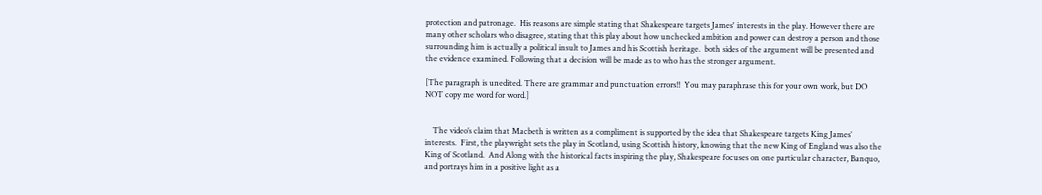protection and patronage.  His reasons are simple stating that Shakespeare targets James' interests in the play. However there are many other scholars who disagree, stating that this play about how unchecked ambition and power can destroy a person and those surrounding him is actually a political insult to James and his Scottish heritage.  both sides of the argument will be presented and the evidence examined. Following that a decision will be made as to who has the stronger argument.

[The paragraph is unedited. There are grammar and punctuation errors!!  You may paraphrase this for your own work, but DO NOT copy me word for word.]


    The video’s claim that Macbeth is written as a compliment is supported by the idea that Shakespeare targets King James’ interests.  First, the playwright sets the play in Scotland, using Scottish history, knowing that the new King of England was also the King of Scotland.  And Along with the historical facts inspiring the play, Shakespeare focuses on one particular character, Banquo, and portrays him in a positive light as a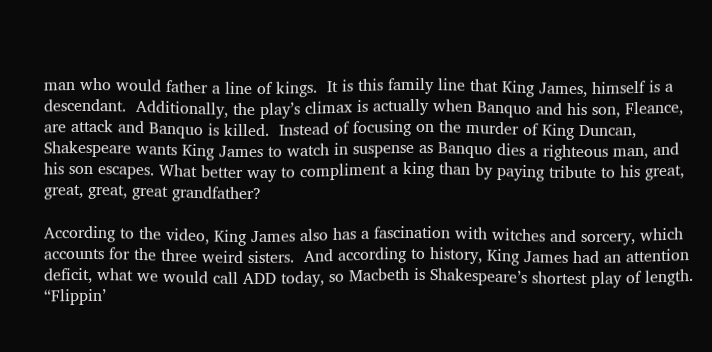man who would father a line of kings.  It is this family line that King James, himself is a descendant.  Additionally, the play’s climax is actually when Banquo and his son, Fleance, are attack and Banquo is killed.  Instead of focusing on the murder of King Duncan, Shakespeare wants King James to watch in suspense as Banquo dies a righteous man, and his son escapes. What better way to compliment a king than by paying tribute to his great, great, great, great grandfather?

According to the video, King James also has a fascination with witches and sorcery, which accounts for the three weird sisters.  And according to history, King James had an attention deficit, what we would call ADD today, so Macbeth is Shakespeare’s shortest play of length.  “Flippin’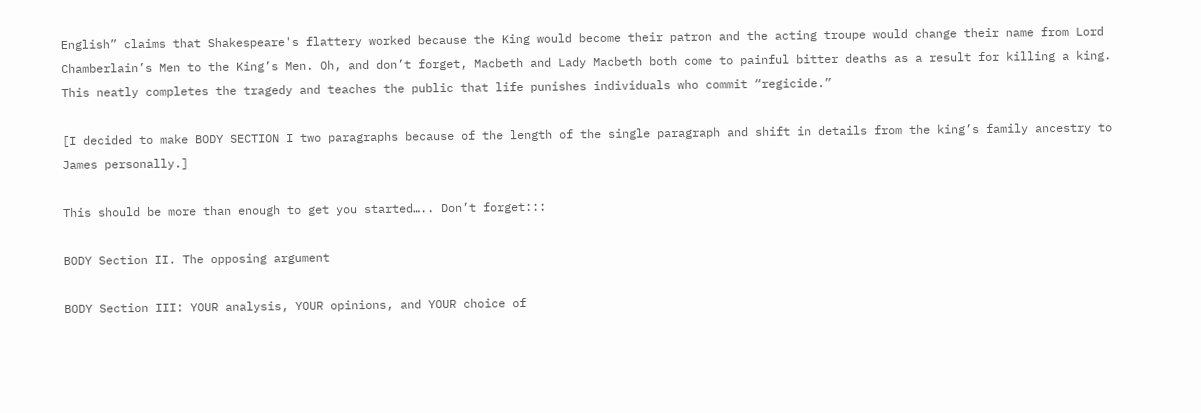English” claims that Shakespeare's flattery worked because the King would become their patron and the acting troupe would change their name from Lord Chamberlain’s Men to the King’s Men. Oh, and don’t forget, Macbeth and Lady Macbeth both come to painful bitter deaths as a result for killing a king.  This neatly completes the tragedy and teaches the public that life punishes individuals who commit “regicide.”

[I decided to make BODY SECTION I two paragraphs because of the length of the single paragraph and shift in details from the king’s family ancestry to James personally.]

This should be more than enough to get you started….. Don’t forget:::

BODY Section II. The opposing argument

BODY Section III: YOUR analysis, YOUR opinions, and YOUR choice of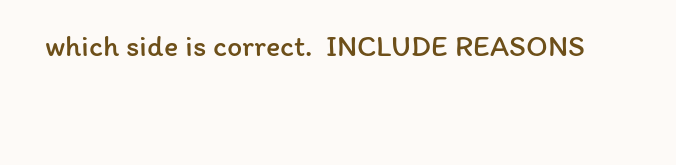which side is correct.  INCLUDE REASONS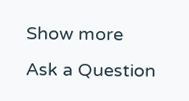Show more
Ask a Question